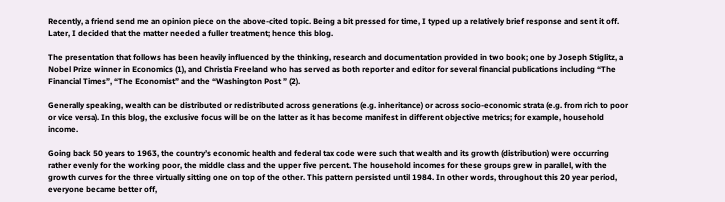Recently, a friend send me an opinion piece on the above-cited topic. Being a bit pressed for time, I typed up a relatively brief response and sent it off. Later, I decided that the matter needed a fuller treatment; hence this blog.

The presentation that follows has been heavily influenced by the thinking, research and documentation provided in two book; one by Joseph Stiglitz, a Nobel Prize winner in Economics (1), and Christia Freeland who has served as both reporter and editor for several financial publications including “The Financial Times”, “The Economist” and the “Washington Post ” (2).

Generally speaking, wealth can be distributed or redistributed across generations (e.g. inheritance) or across socio-economic strata (e.g. from rich to poor or vice versa). In this blog, the exclusive focus will be on the latter as it has become manifest in different objective metrics; for example, household income.

Going back 50 years to 1963, the country’s economic health and federal tax code were such that wealth and its growth (distribution) were occurring rather evenly for the working poor, the middle class and the upper five percent. The household incomes for these groups grew in parallel, with the growth curves for the three virtually sitting one on top of the other. This pattern persisted until 1984. In other words, throughout this 20 year period, everyone became better off,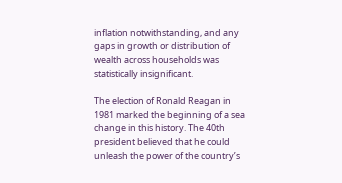inflation notwithstanding, and any gaps in growth or distribution of wealth across households was statistically insignificant.

The election of Ronald Reagan in 1981 marked the beginning of a sea change in this history. The 40th president believed that he could unleash the power of the country’s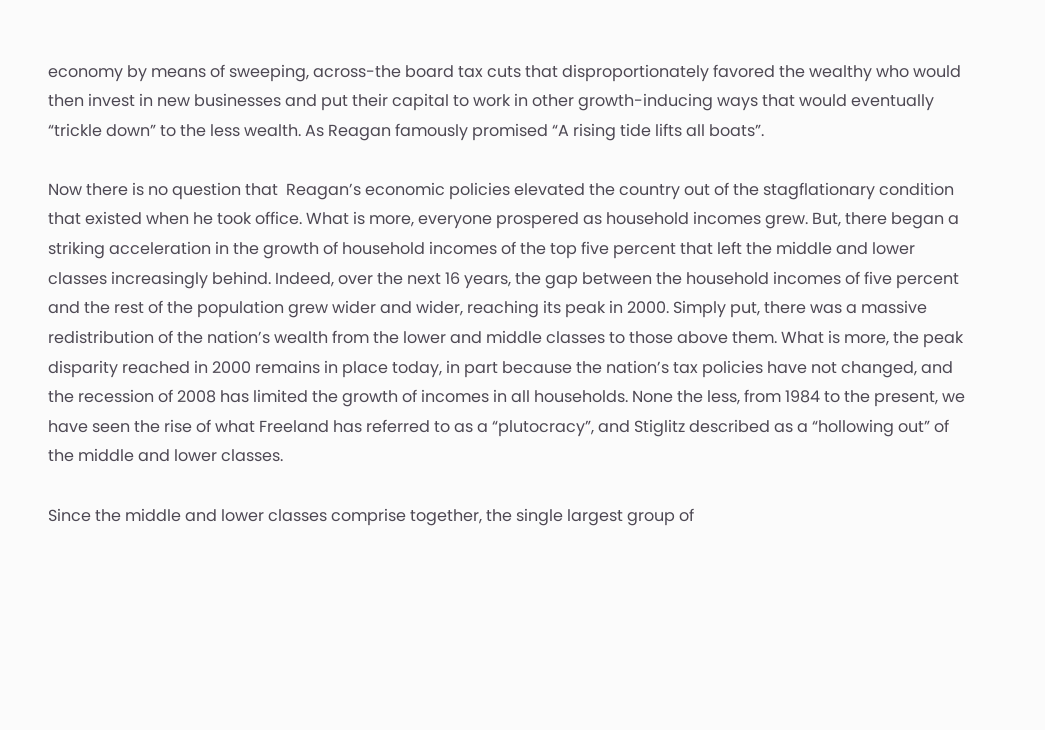economy by means of sweeping, across-the board tax cuts that disproportionately favored the wealthy who would then invest in new businesses and put their capital to work in other growth-inducing ways that would eventually “trickle down” to the less wealth. As Reagan famously promised “A rising tide lifts all boats”.

Now there is no question that  Reagan’s economic policies elevated the country out of the stagflationary condition that existed when he took office. What is more, everyone prospered as household incomes grew. But, there began a striking acceleration in the growth of household incomes of the top five percent that left the middle and lower classes increasingly behind. Indeed, over the next 16 years, the gap between the household incomes of five percent and the rest of the population grew wider and wider, reaching its peak in 2000. Simply put, there was a massive redistribution of the nation’s wealth from the lower and middle classes to those above them. What is more, the peak disparity reached in 2000 remains in place today, in part because the nation’s tax policies have not changed, and the recession of 2008 has limited the growth of incomes in all households. None the less, from 1984 to the present, we have seen the rise of what Freeland has referred to as a “plutocracy”, and Stiglitz described as a “hollowing out” of the middle and lower classes.

Since the middle and lower classes comprise together, the single largest group of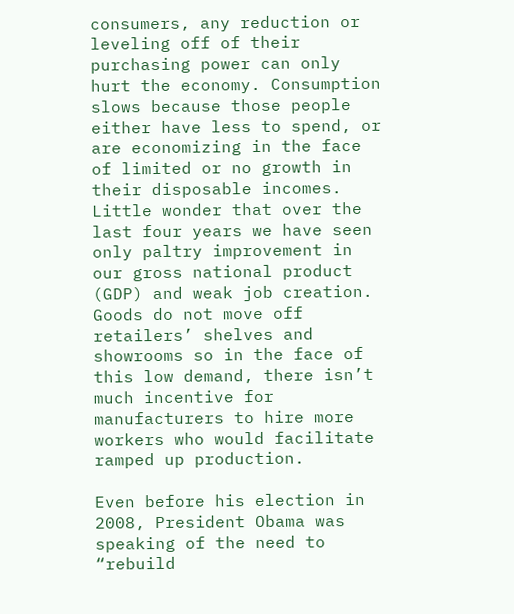consumers, any reduction or leveling off of their purchasing power can only hurt the economy. Consumption slows because those people either have less to spend, or are economizing in the face of limited or no growth in their disposable incomes. Little wonder that over the last four years we have seen only paltry improvement in our gross national product (GDP) and weak job creation. Goods do not move off retailers’ shelves and showrooms so in the face of this low demand, there isn’t much incentive for manufacturers to hire more workers who would facilitate ramped up production.

Even before his election in 2008, President Obama was speaking of the need to “rebuild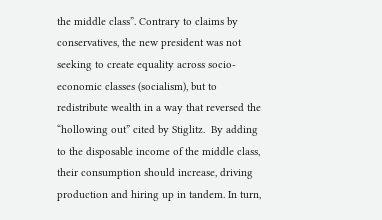the middle class”. Contrary to claims by conservatives, the new president was not seeking to create equality across socio-economic classes (socialism), but to redistribute wealth in a way that reversed the “hollowing out” cited by Stiglitz.  By adding to the disposable income of the middle class, their consumption should increase, driving production and hiring up in tandem. In turn,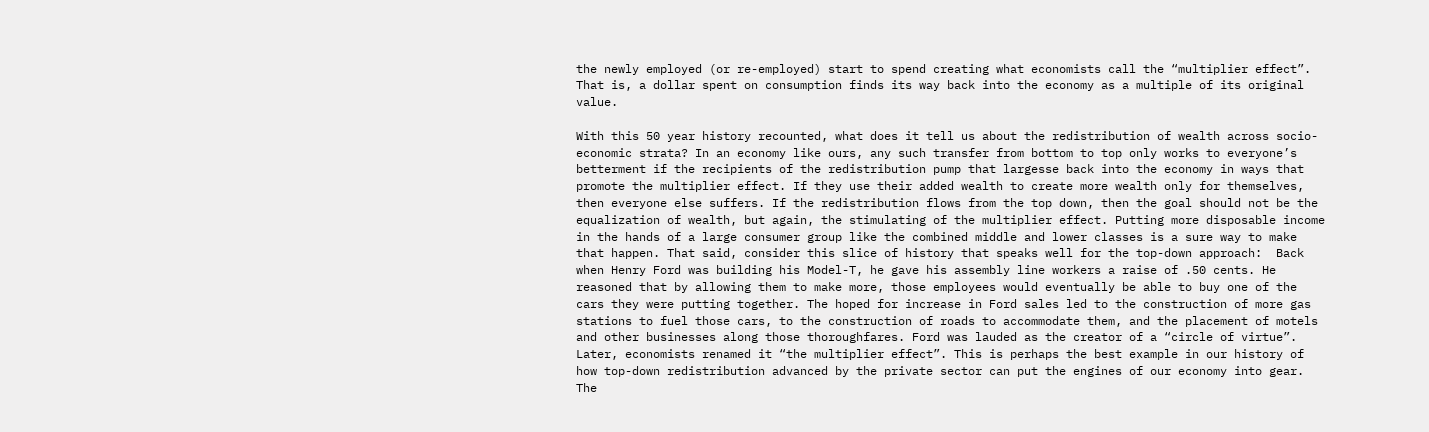the newly employed (or re-employed) start to spend creating what economists call the “multiplier effect”. That is, a dollar spent on consumption finds its way back into the economy as a multiple of its original value.

With this 50 year history recounted, what does it tell us about the redistribution of wealth across socio-economic strata? In an economy like ours, any such transfer from bottom to top only works to everyone’s betterment if the recipients of the redistribution pump that largesse back into the economy in ways that promote the multiplier effect. If they use their added wealth to create more wealth only for themselves, then everyone else suffers. If the redistribution flows from the top down, then the goal should not be the equalization of wealth, but again, the stimulating of the multiplier effect. Putting more disposable income in the hands of a large consumer group like the combined middle and lower classes is a sure way to make that happen. That said, consider this slice of history that speaks well for the top-down approach:  Back when Henry Ford was building his Model-T, he gave his assembly line workers a raise of .50 cents. He reasoned that by allowing them to make more, those employees would eventually be able to buy one of the cars they were putting together. The hoped for increase in Ford sales led to the construction of more gas stations to fuel those cars, to the construction of roads to accommodate them, and the placement of motels and other businesses along those thoroughfares. Ford was lauded as the creator of a “circle of virtue”. Later, economists renamed it “the multiplier effect”. This is perhaps the best example in our history of how top-down redistribution advanced by the private sector can put the engines of our economy into gear. The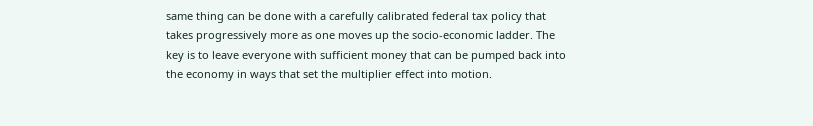same thing can be done with a carefully calibrated federal tax policy that takes progressively more as one moves up the socio-economic ladder. The key is to leave everyone with sufficient money that can be pumped back into the economy in ways that set the multiplier effect into motion.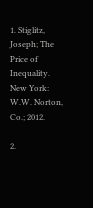1. Stiglitz, Joseph; The Price of Inequality. New York:  W.W. Norton, Co.; 2012.

2.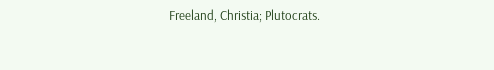Freeland, Christia; Plutocrats.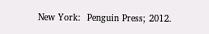New York:  Penguin Press; 2012.